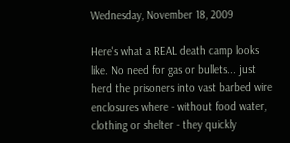Wednesday, November 18, 2009

Here's what a REAL death camp looks like. No need for gas or bullets... just herd the prisoners into vast barbed wire enclosures where - without food water, clothing or shelter - they quickly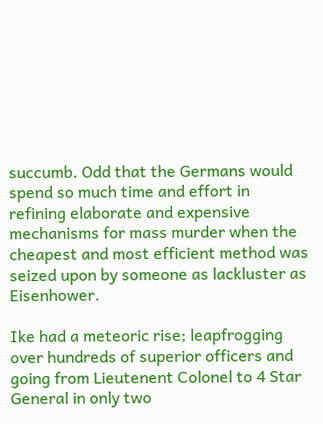succumb. Odd that the Germans would spend so much time and effort in refining elaborate and expensive mechanisms for mass murder when the cheapest and most efficient method was seized upon by someone as lackluster as Eisenhower.

Ike had a meteoric rise; leapfrogging over hundreds of superior officers and going from Lieutenent Colonel to 4 Star General in only two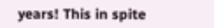years! This in spite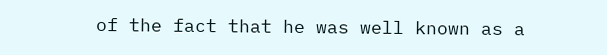of the fact that he was well known as a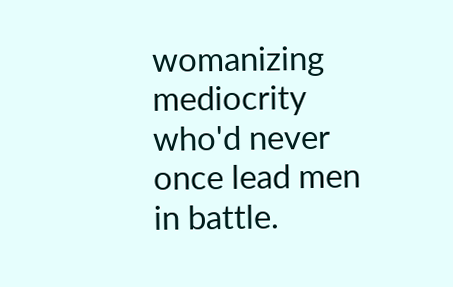womanizing mediocrity who'd never once lead men in battle.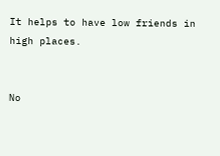It helps to have low friends in high places.


No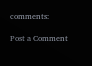comments:

Post a Comment